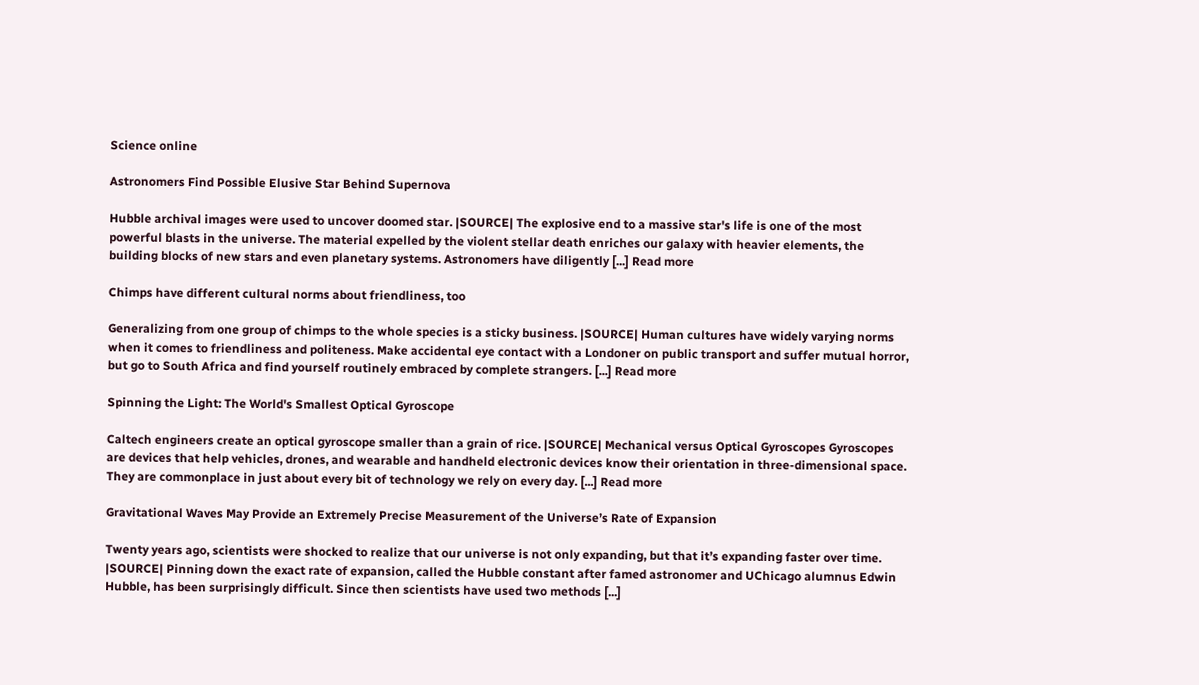Science online

Astronomers Find Possible Elusive Star Behind Supernova

Hubble archival images were used to uncover doomed star. |SOURCE| The explosive end to a massive star's life is one of the most powerful blasts in the universe. The material expelled by the violent stellar death enriches our galaxy with heavier elements, the building blocks of new stars and even planetary systems. Astronomers have diligently [...] Read more

Chimps have different cultural norms about friendliness, too

Generalizing from one group of chimps to the whole species is a sticky business. |SOURCE| Human cultures have widely varying norms when it comes to friendliness and politeness. Make accidental eye contact with a Londoner on public transport and suffer mutual horror, but go to South Africa and find yourself routinely embraced by complete strangers. [...] Read more

Spinning the Light: The World's Smallest Optical Gyroscope

Caltech engineers create an optical gyroscope smaller than a grain of rice. |SOURCE| Mechanical versus Optical Gyroscopes Gyroscopes are devices that help vehicles, drones, and wearable and handheld electronic devices know their orientation in three-dimensional space. They are commonplace in just about every bit of technology we rely on every day. [...] Read more

Gravitational Waves May Provide an Extremely Precise Measurement of the Universe’s Rate of Expansion

Twenty years ago, scientists were shocked to realize that our universe is not only expanding, but that it’s expanding faster over time. |SOURCE| Pinning down the exact rate of expansion, called the Hubble constant after famed astronomer and UChicago alumnus Edwin Hubble, has been surprisingly difficult. Since then scientists have used two methods [...]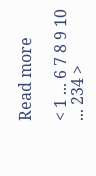Read more

< 1 ... 6 7 8 9 10 ... 234 >